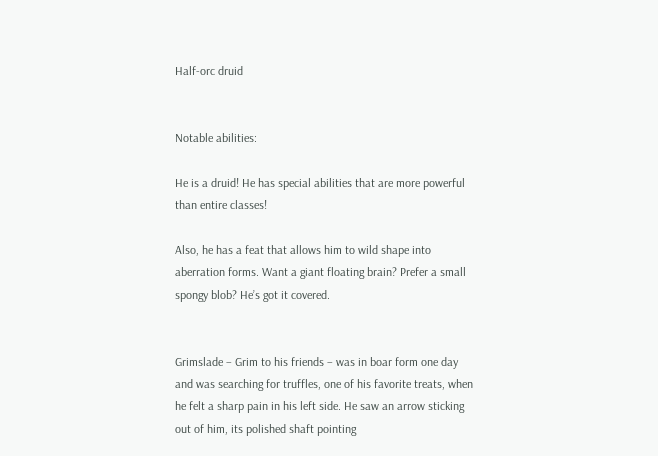Half-orc druid


Notable abilities:

He is a druid! He has special abilities that are more powerful than entire classes!

Also, he has a feat that allows him to wild shape into aberration forms. Want a giant floating brain? Prefer a small spongy blob? He’s got it covered.


Grimslade – Grim to his friends – was in boar form one day and was searching for truffles, one of his favorite treats, when he felt a sharp pain in his left side. He saw an arrow sticking out of him, its polished shaft pointing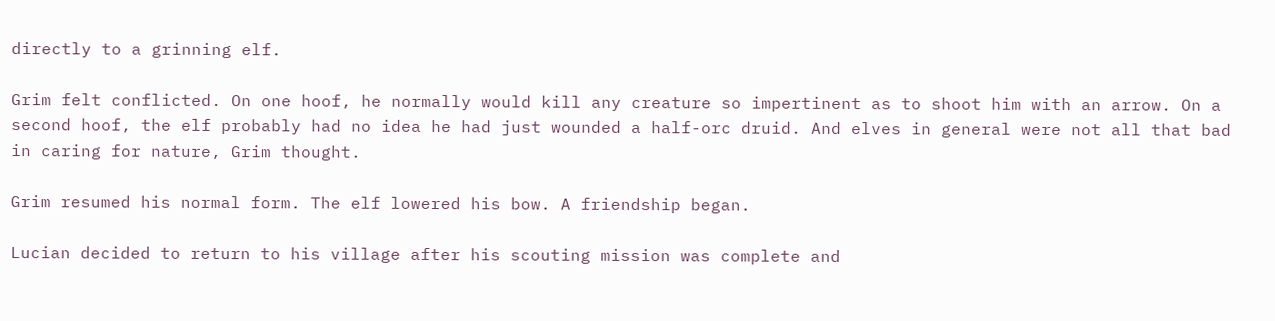directly to a grinning elf.

Grim felt conflicted. On one hoof, he normally would kill any creature so impertinent as to shoot him with an arrow. On a second hoof, the elf probably had no idea he had just wounded a half-orc druid. And elves in general were not all that bad in caring for nature, Grim thought.

Grim resumed his normal form. The elf lowered his bow. A friendship began.

Lucian decided to return to his village after his scouting mission was complete and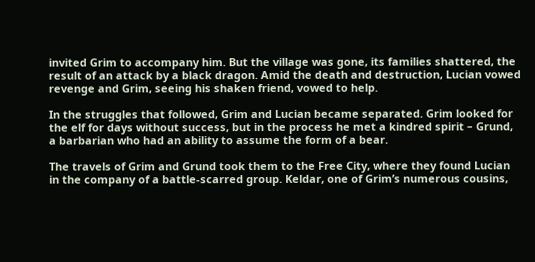invited Grim to accompany him. But the village was gone, its families shattered, the result of an attack by a black dragon. Amid the death and destruction, Lucian vowed revenge and Grim, seeing his shaken friend, vowed to help.

In the struggles that followed, Grim and Lucian became separated. Grim looked for the elf for days without success, but in the process he met a kindred spirit – Grund, a barbarian who had an ability to assume the form of a bear.

The travels of Grim and Grund took them to the Free City, where they found Lucian in the company of a battle-scarred group. Keldar, one of Grim’s numerous cousins,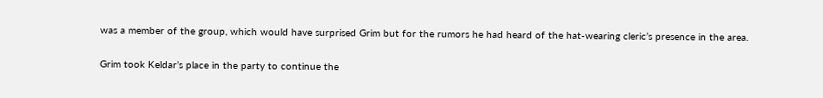was a member of the group, which would have surprised Grim but for the rumors he had heard of the hat-wearing cleric’s presence in the area.

Grim took Keldar’s place in the party to continue the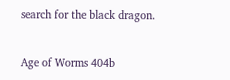search for the black dragon.


Age of Worms 404b